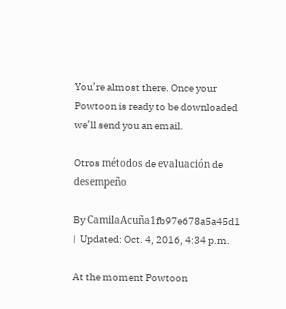You’re almost there. Once your Powtoon is ready to be downloaded we’ll send you an email.

Otros métodos de evaluación de desempeño

By CamilaAcuña1fb97e678a5a45d1  |  Updated: Oct. 4, 2016, 4:34 p.m.

At the moment Powtoon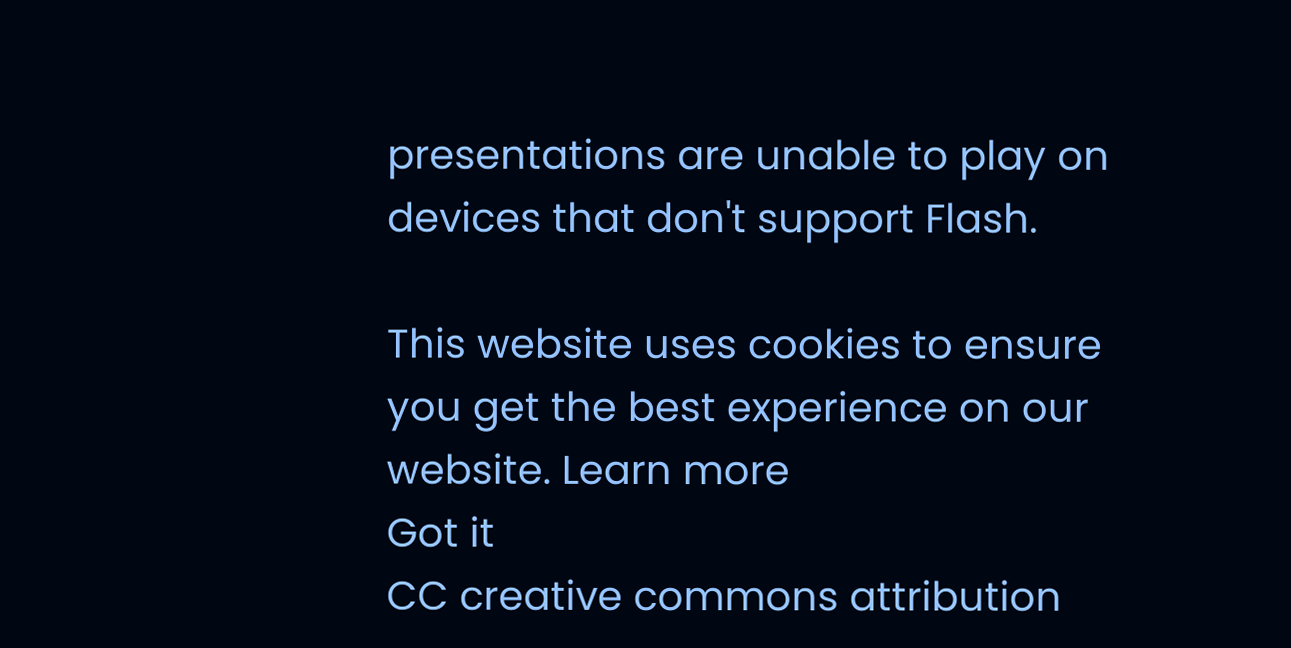presentations are unable to play on devices that don't support Flash.

This website uses cookies to ensure you get the best experience on our website. Learn more
Got it
CC creative commons attribution